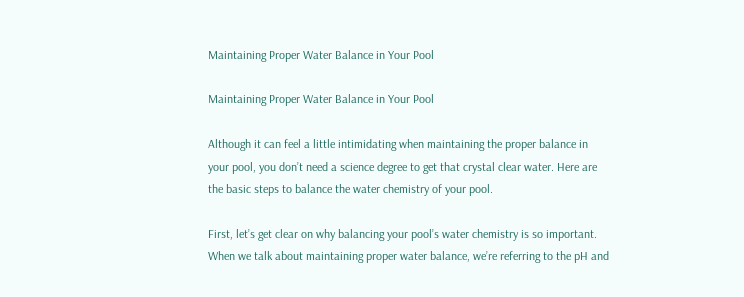Maintaining Proper Water Balance in Your Pool

Maintaining Proper Water Balance in Your Pool

Although it can feel a little intimidating when maintaining the proper balance in your pool, you don’t need a science degree to get that crystal clear water. Here are the basic steps to balance the water chemistry of your pool.

First, let’s get clear on why balancing your pool’s water chemistry is so important. When we talk about maintaining proper water balance, we’re referring to the pH and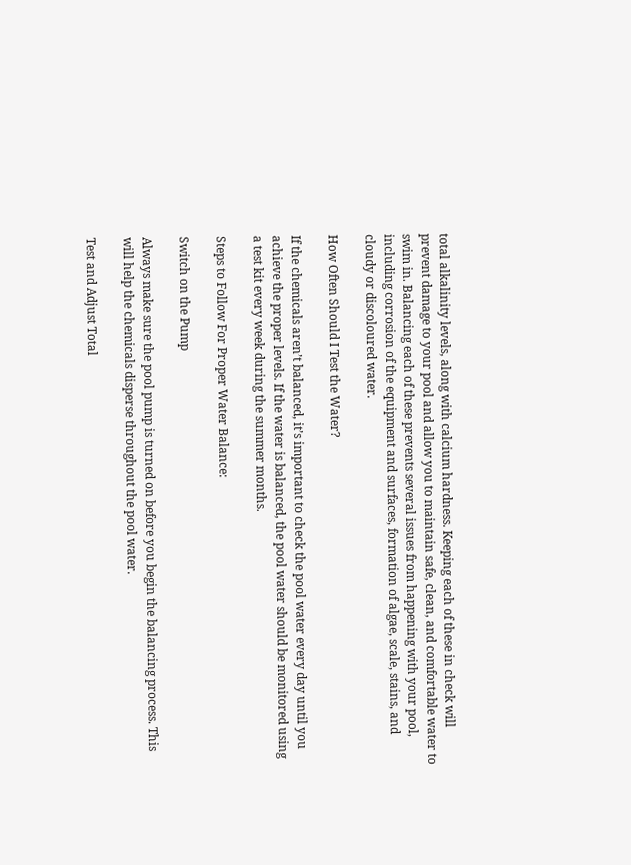total alkalinity levels, along with calcium hardness. Keeping each of these in check will prevent damage to your pool and allow you to maintain safe, clean, and comfortable water to swim in. Balancing each of these prevents several issues from happening with your pool, including corrosion of the equipment and surfaces, formation of algae, scale, stains, and cloudy or discoloured water.

How Often Should I Test the Water?

If the chemicals aren’t balanced, it’s important to check the pool water every day until you achieve the proper levels. If the water is balanced, the pool water should be monitored using a test kit every week during the summer months.

Steps to Follow For Proper Water Balance:

Switch on the Pump

Always make sure the pool pump is turned on before you begin the balancing process. This will help the chemicals disperse throughout the pool water.

Test and Adjust Total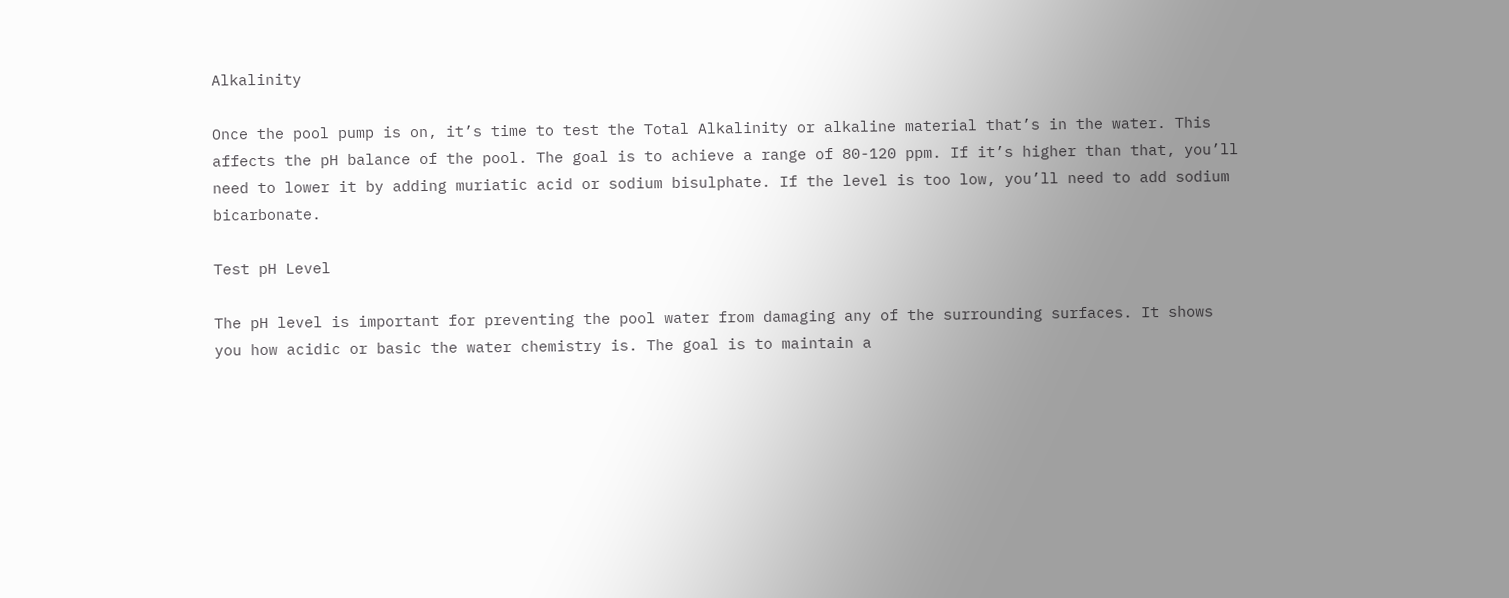Alkalinity

Once the pool pump is on, it’s time to test the Total Alkalinity or alkaline material that’s in the water. This affects the pH balance of the pool. The goal is to achieve a range of 80-120 ppm. If it’s higher than that, you’ll need to lower it by adding muriatic acid or sodium bisulphate. If the level is too low, you’ll need to add sodium bicarbonate.

Test pH Level

The pH level is important for preventing the pool water from damaging any of the surrounding surfaces. It shows you how acidic or basic the water chemistry is. The goal is to maintain a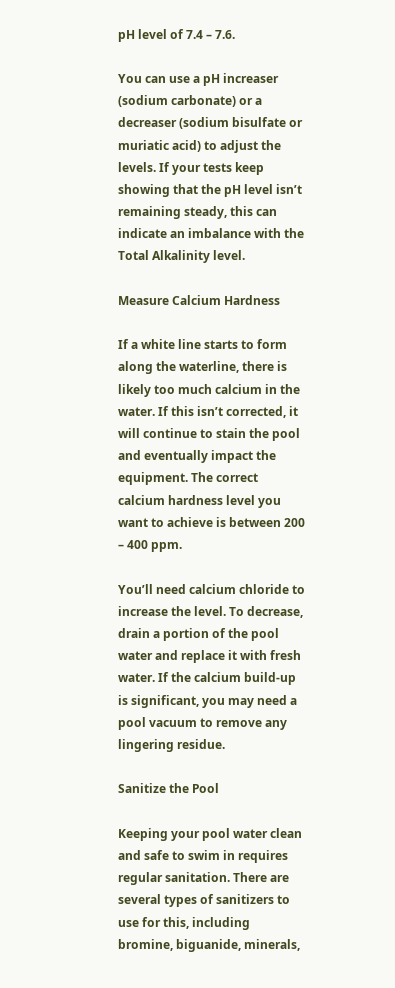pH level of 7.4 – 7.6.

You can use a pH increaser (sodium carbonate) or a decreaser (sodium bisulfate or muriatic acid) to adjust the levels. If your tests keep showing that the pH level isn’t remaining steady, this can indicate an imbalance with the Total Alkalinity level.

Measure Calcium Hardness

If a white line starts to form along the waterline, there is likely too much calcium in the water. If this isn’t corrected, it will continue to stain the pool and eventually impact the equipment. The correct calcium hardness level you want to achieve is between 200 – 400 ppm.

You’ll need calcium chloride to increase the level. To decrease, drain a portion of the pool water and replace it with fresh water. If the calcium build-up is significant, you may need a pool vacuum to remove any lingering residue.

Sanitize the Pool

Keeping your pool water clean and safe to swim in requires regular sanitation. There are several types of sanitizers to use for this, including bromine, biguanide, minerals,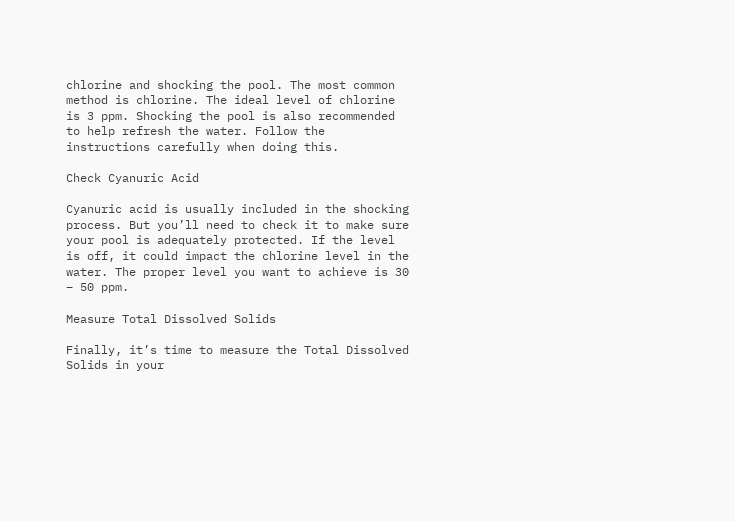chlorine and shocking the pool. The most common method is chlorine. The ideal level of chlorine is 3 ppm. Shocking the pool is also recommended to help refresh the water. Follow the instructions carefully when doing this.

Check Cyanuric Acid

Cyanuric acid is usually included in the shocking process. But you’ll need to check it to make sure your pool is adequately protected. If the level is off, it could impact the chlorine level in the water. The proper level you want to achieve is 30 – 50 ppm.

Measure Total Dissolved Solids

Finally, it’s time to measure the Total Dissolved Solids in your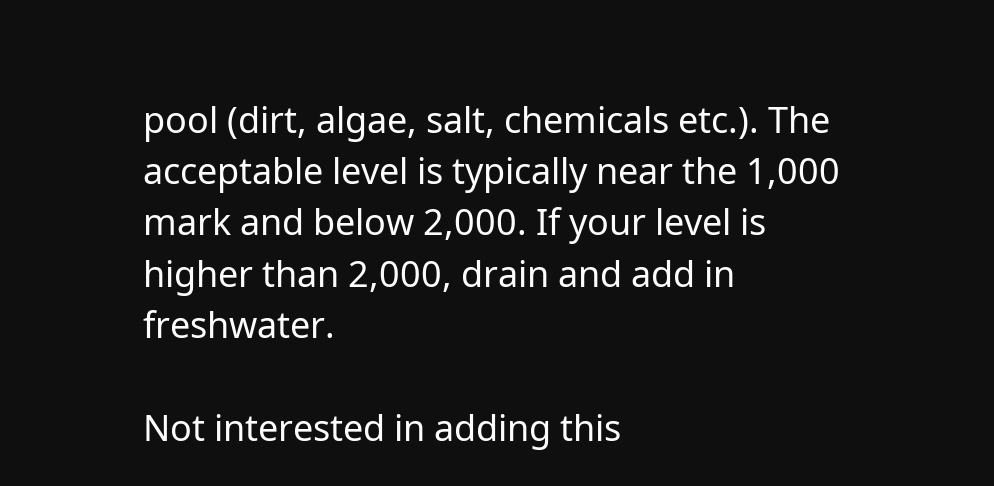pool (dirt, algae, salt, chemicals etc.). The acceptable level is typically near the 1,000 mark and below 2,000. If your level is higher than 2,000, drain and add in freshwater.

Not interested in adding this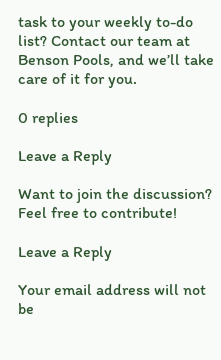task to your weekly to-do list? Contact our team at Benson Pools, and we’ll take care of it for you.

0 replies

Leave a Reply

Want to join the discussion?
Feel free to contribute!

Leave a Reply

Your email address will not be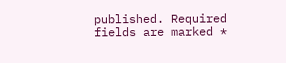published. Required fields are marked *